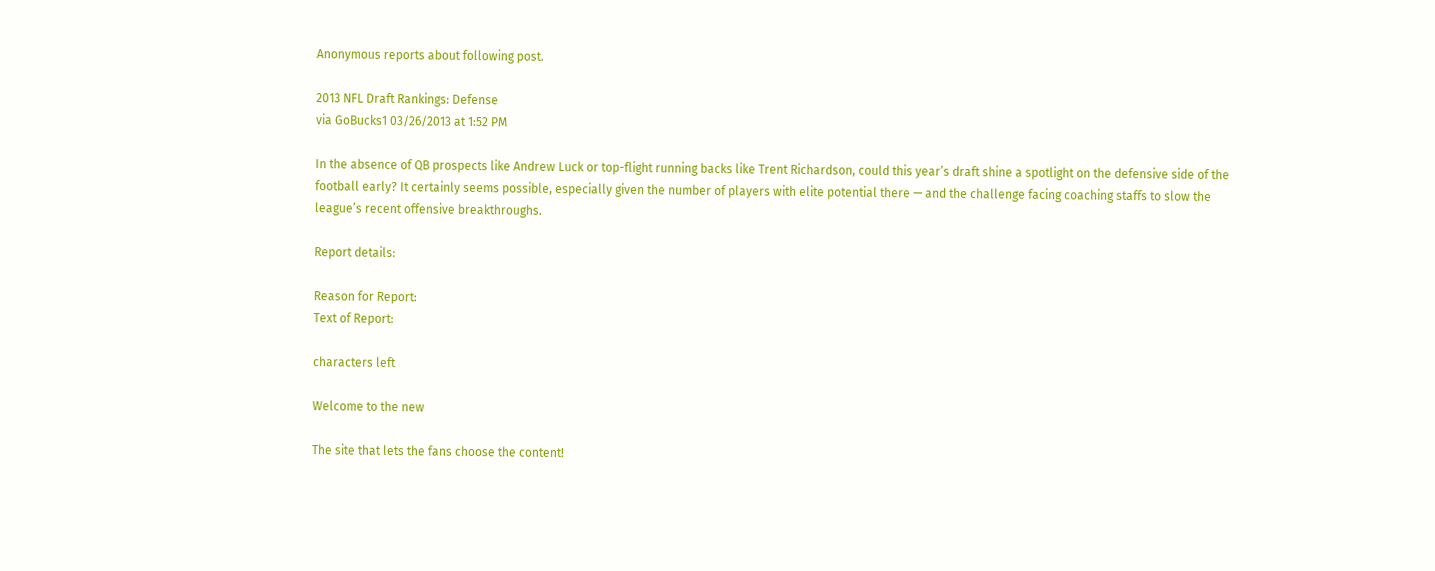Anonymous reports about following post.

2013 NFL Draft Rankings: Defense
via GoBucks1 03/26/2013 at 1:52 PM

In the absence of QB prospects like Andrew Luck or top-flight running backs like Trent Richardson, could this year’s draft shine a spotlight on the defensive side of the football early? It certainly seems possible, especially given the number of players with elite potential there — and the challenge facing coaching staffs to slow the league’s recent offensive breakthroughs.

Report details:

Reason for Report:
Text of Report:

characters left

Welcome to the new

The site that lets the fans choose the content!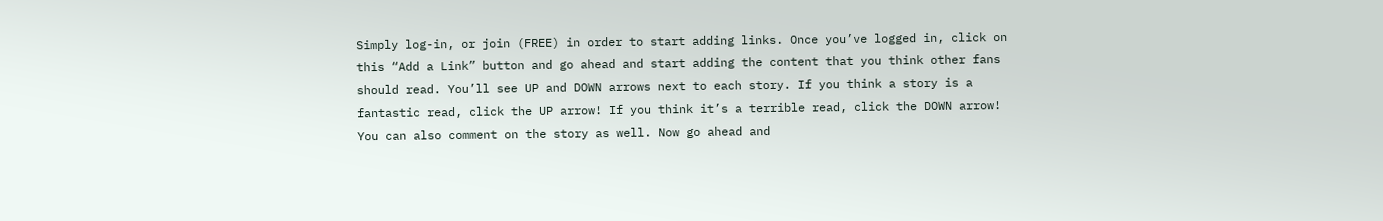Simply log-in, or join (FREE) in order to start adding links. Once you’ve logged in, click on this “Add a Link” button and go ahead and start adding the content that you think other fans should read. You’ll see UP and DOWN arrows next to each story. If you think a story is a fantastic read, click the UP arrow! If you think it’s a terrible read, click the DOWN arrow! You can also comment on the story as well. Now go ahead and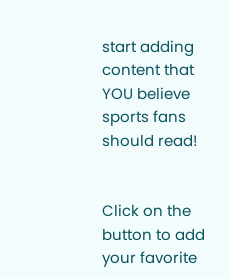start adding content that YOU believe sports fans should read!


Click on the button to add your favorite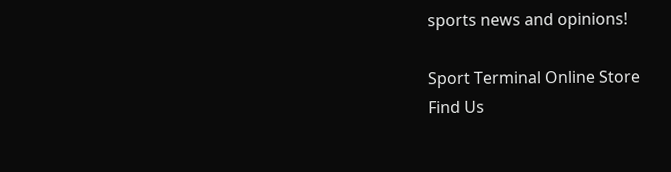sports news and opinions!

Sport Terminal Online Store
Find Us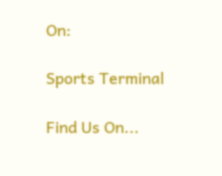On:

Sports Terminal

Find Us On...